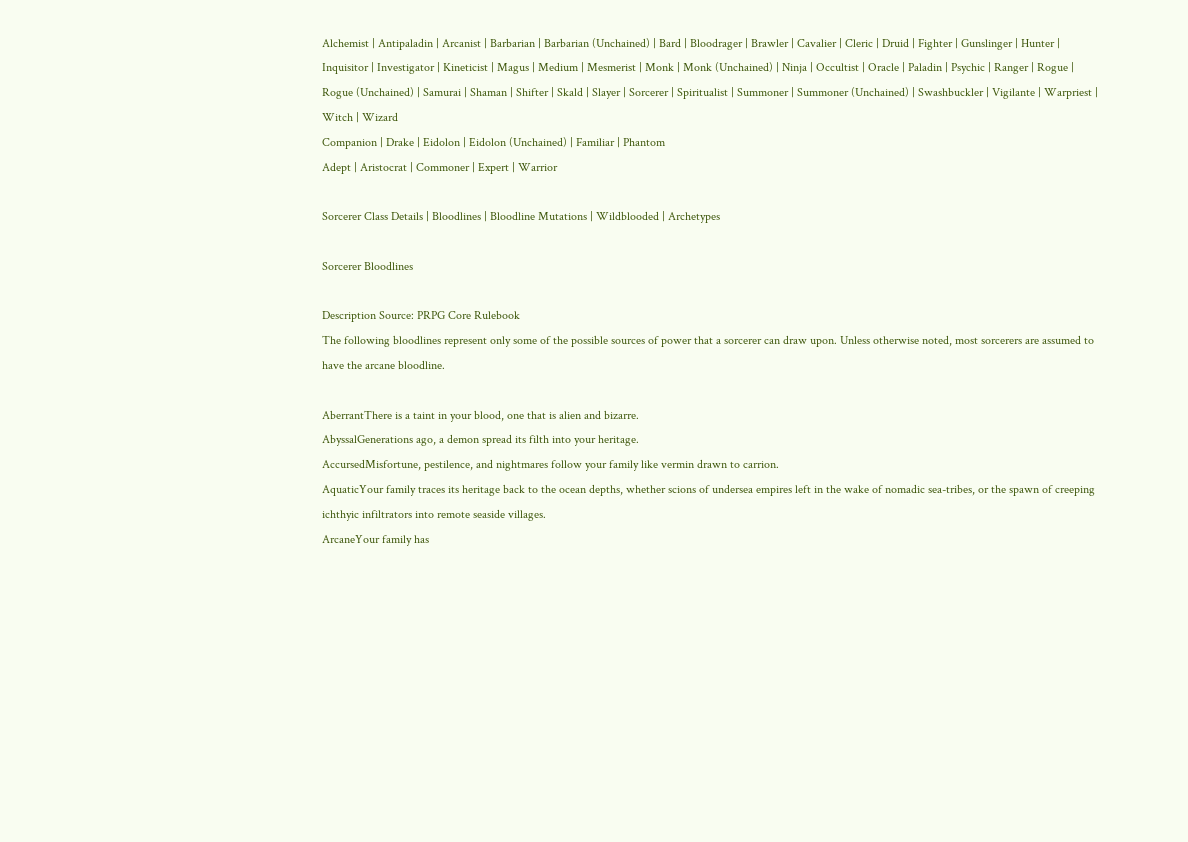Alchemist | Antipaladin | Arcanist | Barbarian | Barbarian (Unchained) | Bard | Bloodrager | Brawler | Cavalier | Cleric | Druid | Fighter | Gunslinger | Hunter | Inquisitor | Investigator | Kineticist | Magus | Medium | Mesmerist | Monk | Monk (Unchained) | Ninja | Occultist | Oracle | Paladin | Psychic | Ranger | Rogue | Rogue (Unchained) | Samurai | Shaman | Shifter | Skald | Slayer | Sorcerer | Spiritualist | Summoner | Summoner (Unchained) | Swashbuckler | Vigilante | Warpriest | Witch | Wizard
Companion | Drake | Eidolon | Eidolon (Unchained) | Familiar | Phantom
Adept | Aristocrat | Commoner | Expert | Warrior

Sorcerer Class Details | Bloodlines | Bloodline Mutations | Wildblooded | Archetypes

Sorcerer Bloodlines

Description Source: PRPG Core Rulebook
The following bloodlines represent only some of the possible sources of power that a sorcerer can draw upon. Unless otherwise noted, most sorcerers are assumed to have the arcane bloodline.

AberrantThere is a taint in your blood, one that is alien and bizarre.
AbyssalGenerations ago, a demon spread its filth into your heritage.
AccursedMisfortune, pestilence, and nightmares follow your family like vermin drawn to carrion.
AquaticYour family traces its heritage back to the ocean depths, whether scions of undersea empires left in the wake of nomadic sea-tribes, or the spawn of creeping ichthyic infiltrators into remote seaside villages.
ArcaneYour family has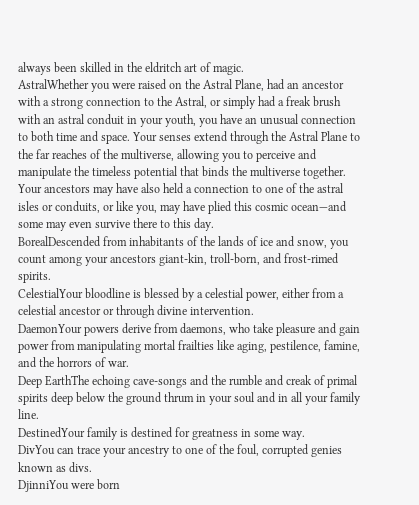always been skilled in the eldritch art of magic.
AstralWhether you were raised on the Astral Plane, had an ancestor with a strong connection to the Astral, or simply had a freak brush with an astral conduit in your youth, you have an unusual connection to both time and space. Your senses extend through the Astral Plane to the far reaches of the multiverse, allowing you to perceive and manipulate the timeless potential that binds the multiverse together. Your ancestors may have also held a connection to one of the astral isles or conduits, or like you, may have plied this cosmic ocean—and some may even survive there to this day.
BorealDescended from inhabitants of the lands of ice and snow, you count among your ancestors giant-kin, troll-born, and frost-rimed spirits.
CelestialYour bloodline is blessed by a celestial power, either from a celestial ancestor or through divine intervention.
DaemonYour powers derive from daemons, who take pleasure and gain power from manipulating mortal frailties like aging, pestilence, famine, and the horrors of war.
Deep EarthThe echoing cave-songs and the rumble and creak of primal spirits deep below the ground thrum in your soul and in all your family line.
DestinedYour family is destined for greatness in some way.
DivYou can trace your ancestry to one of the foul, corrupted genies known as divs.
DjinniYou were born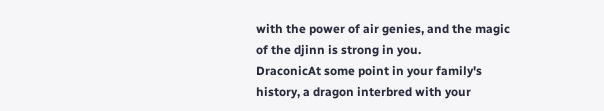with the power of air genies, and the magic of the djinn is strong in you.
DraconicAt some point in your family's history, a dragon interbred with your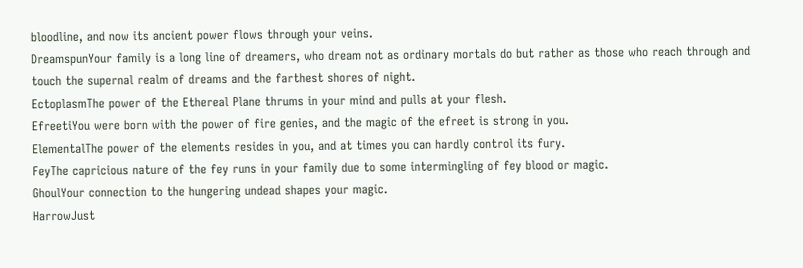bloodline, and now its ancient power flows through your veins.
DreamspunYour family is a long line of dreamers, who dream not as ordinary mortals do but rather as those who reach through and touch the supernal realm of dreams and the farthest shores of night.
EctoplasmThe power of the Ethereal Plane thrums in your mind and pulls at your flesh.
EfreetiYou were born with the power of fire genies, and the magic of the efreet is strong in you.
ElementalThe power of the elements resides in you, and at times you can hardly control its fury.
FeyThe capricious nature of the fey runs in your family due to some intermingling of fey blood or magic.
GhoulYour connection to the hungering undead shapes your magic.
HarrowJust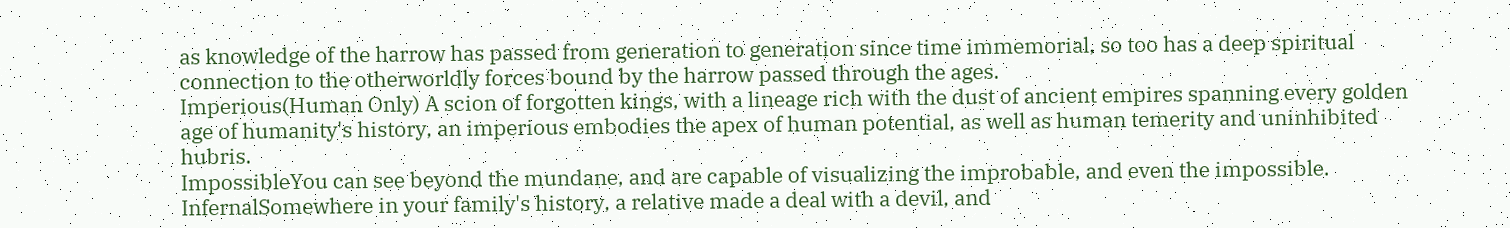as knowledge of the harrow has passed from generation to generation since time immemorial, so too has a deep spiritual connection to the otherworldly forces bound by the harrow passed through the ages.
Imperious(Human Only) A scion of forgotten kings, with a lineage rich with the dust of ancient empires spanning every golden age of humanity's history, an imperious embodies the apex of human potential, as well as human temerity and uninhibited hubris.
ImpossibleYou can see beyond the mundane, and are capable of visualizing the improbable, and even the impossible.
InfernalSomewhere in your family's history, a relative made a deal with a devil, and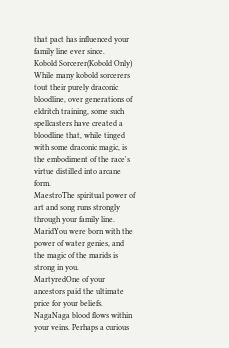that pact has influenced your family line ever since.
Kobold Sorcerer(Kobold Only) While many kobold sorcerers tout their purely draconic bloodline, over generations of eldritch training, some such spellcasters have created a bloodline that, while tinged with some draconic magic, is the embodiment of the race's virtue distilled into arcane form.
MaestroThe spiritual power of art and song runs strongly through your family line.
MaridYou were born with the power of water genies, and the magic of the marids is strong in you.
MartyredOne of your ancestors paid the ultimate price for your beliefs.
NagaNaga blood flows within your veins. Perhaps a curious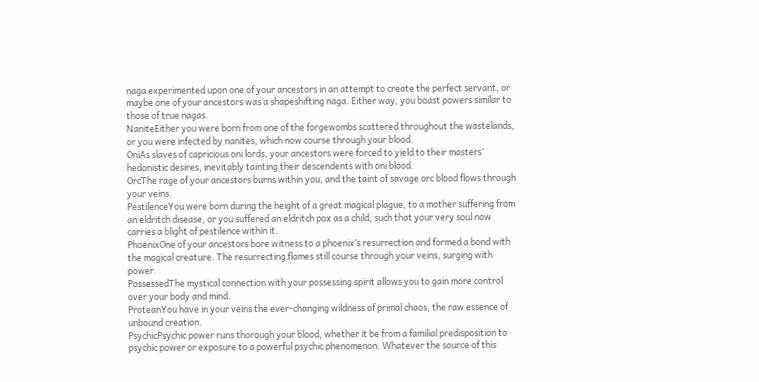naga experimented upon one of your ancestors in an attempt to create the perfect servant, or maybe one of your ancestors was a shapeshifting naga. Either way, you boast powers similar to those of true nagas.
NaniteEither you were born from one of the forgewombs scattered throughout the wastelands, or you were infected by nanites, which now course through your blood.
OniAs slaves of capricious oni lords, your ancestors were forced to yield to their masters’ hedonistic desires, inevitably tainting their descendents with oni blood.
OrcThe rage of your ancestors burns within you, and the taint of savage orc blood flows through your veins.
PestilenceYou were born during the height of a great magical plague, to a mother suffering from an eldritch disease, or you suffered an eldritch pox as a child, such that your very soul now carries a blight of pestilence within it.
PhoenixOne of your ancestors bore witness to a phoenix’s resurrection and formed a bond with the magical creature. The resurrecting flames still course through your veins, surging with power.
PossessedThe mystical connection with your possessing spirit allows you to gain more control over your body and mind.
ProteanYou have in your veins the ever-changing wildness of primal chaos, the raw essence of unbound creation.
PsychicPsychic power runs thorough your blood, whether it be from a familial predisposition to psychic power or exposure to a powerful psychic phenomenon. Whatever the source of this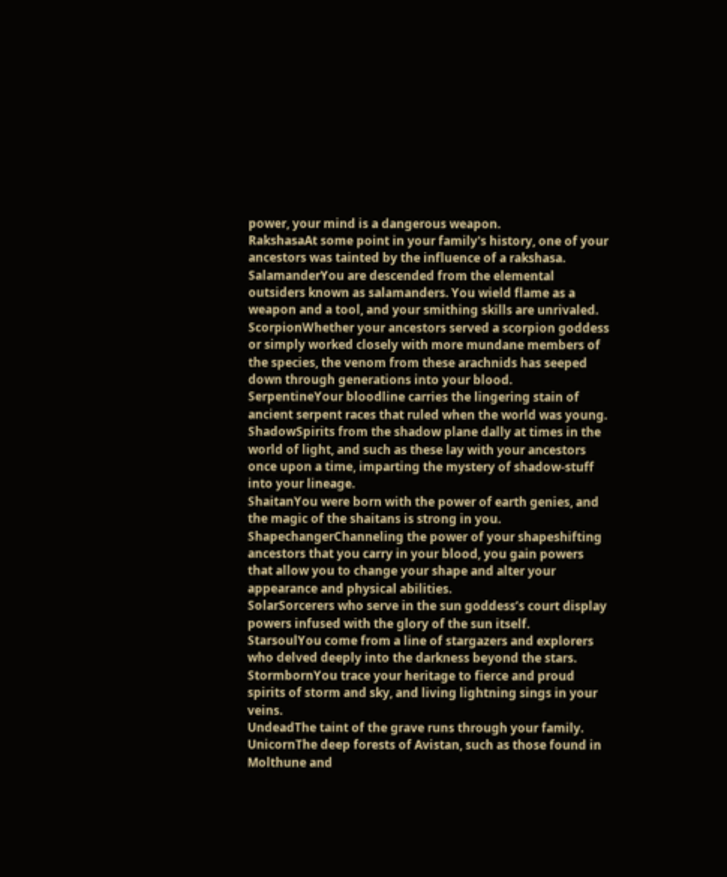power, your mind is a dangerous weapon.
RakshasaAt some point in your family's history, one of your ancestors was tainted by the influence of a rakshasa.
SalamanderYou are descended from the elemental outsiders known as salamanders. You wield flame as a weapon and a tool, and your smithing skills are unrivaled.
ScorpionWhether your ancestors served a scorpion goddess or simply worked closely with more mundane members of the species, the venom from these arachnids has seeped down through generations into your blood.
SerpentineYour bloodline carries the lingering stain of ancient serpent races that ruled when the world was young.
ShadowSpirits from the shadow plane dally at times in the world of light, and such as these lay with your ancestors once upon a time, imparting the mystery of shadow-stuff into your lineage.
ShaitanYou were born with the power of earth genies, and the magic of the shaitans is strong in you.
ShapechangerChanneling the power of your shapeshifting ancestors that you carry in your blood, you gain powers that allow you to change your shape and alter your appearance and physical abilities.
SolarSorcerers who serve in the sun goddess’s court display powers infused with the glory of the sun itself.
StarsoulYou come from a line of stargazers and explorers who delved deeply into the darkness beyond the stars.
StormbornYou trace your heritage to fierce and proud spirits of storm and sky, and living lightning sings in your veins.
UndeadThe taint of the grave runs through your family.
UnicornThe deep forests of Avistan, such as those found in Molthune and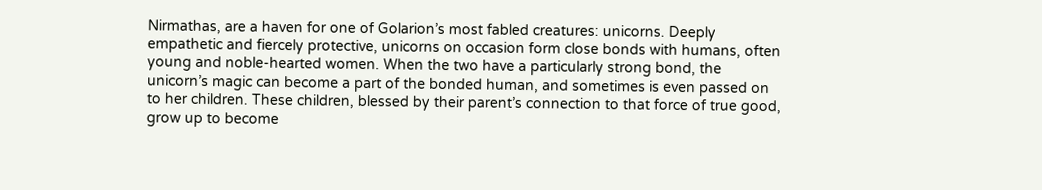Nirmathas, are a haven for one of Golarion’s most fabled creatures: unicorns. Deeply empathetic and fiercely protective, unicorns on occasion form close bonds with humans, often young and noble-hearted women. When the two have a particularly strong bond, the unicorn’s magic can become a part of the bonded human, and sometimes is even passed on to her children. These children, blessed by their parent’s connection to that force of true good, grow up to become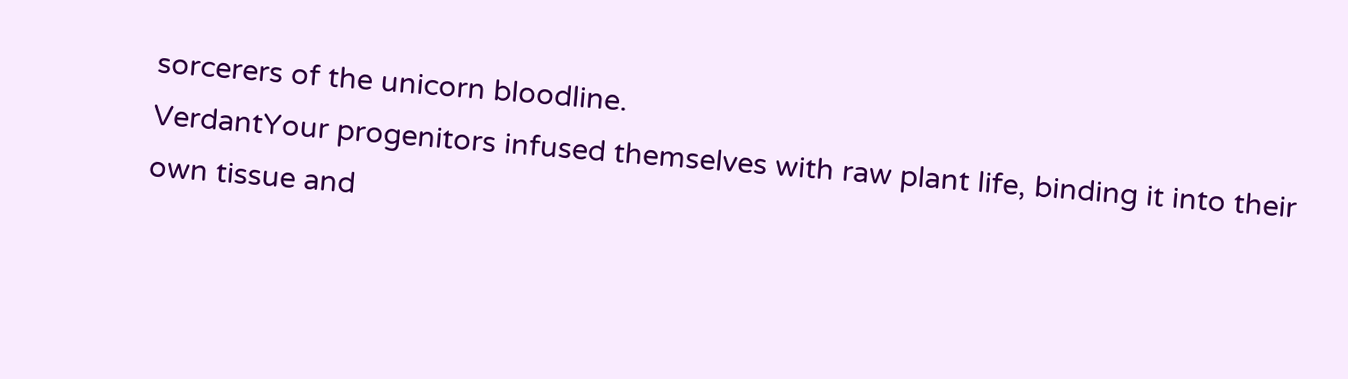sorcerers of the unicorn bloodline.
VerdantYour progenitors infused themselves with raw plant life, binding it into their own tissue and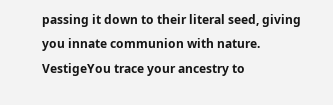passing it down to their literal seed, giving you innate communion with nature.
VestigeYou trace your ancestry to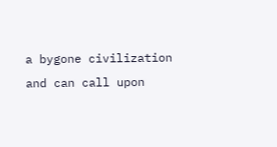a bygone civilization and can call upon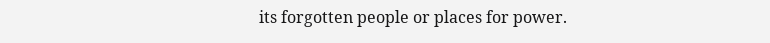its forgotten people or places for power.